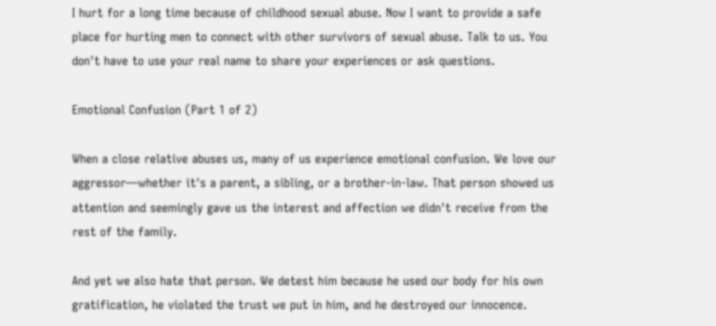I hurt for a long time because of childhood sexual abuse. Now I want to provide a safe place for hurting men to connect with other survivors of sexual abuse. Talk to us. You don't have to use your real name to share your experiences or ask questions.

Emotional Confusion (Part 1 of 2)

When a close relative abuses us, many of us experience emotional confusion. We love our aggressor—whether it's a parent, a sibling, or a brother-in-law. That person showed us attention and seemingly gave us the interest and affection we didn't receive from the rest of the family.

And yet we also hate that person. We detest him because he used our body for his own gratification, he violated the trust we put in him, and he destroyed our innocence.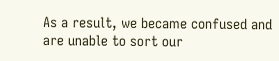As a result, we became confused and are unable to sort our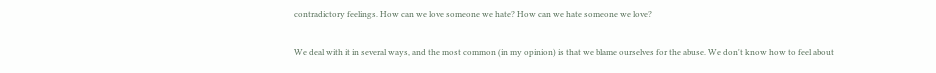contradictory feelings. How can we love someone we hate? How can we hate someone we love?

We deal with it in several ways, and the most common (in my opinion) is that we blame ourselves for the abuse. We don't know how to feel about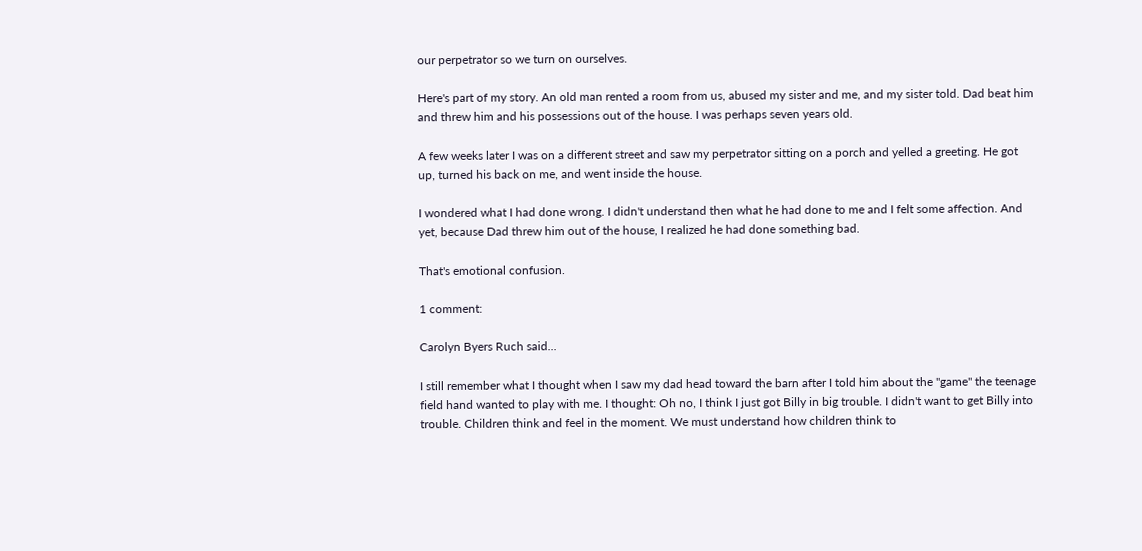our perpetrator so we turn on ourselves.

Here's part of my story. An old man rented a room from us, abused my sister and me, and my sister told. Dad beat him and threw him and his possessions out of the house. I was perhaps seven years old.

A few weeks later I was on a different street and saw my perpetrator sitting on a porch and yelled a greeting. He got up, turned his back on me, and went inside the house.

I wondered what I had done wrong. I didn't understand then what he had done to me and I felt some affection. And yet, because Dad threw him out of the house, I realized he had done something bad.

That's emotional confusion.

1 comment:

Carolyn Byers Ruch said...

I still remember what I thought when I saw my dad head toward the barn after I told him about the "game" the teenage field hand wanted to play with me. I thought: Oh no, I think I just got Billy in big trouble. I didn't want to get Billy into trouble. Children think and feel in the moment. We must understand how children think to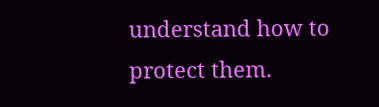understand how to protect them.